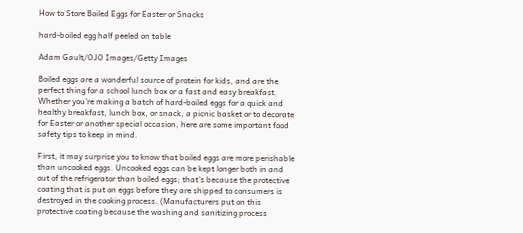How to Store Boiled Eggs for Easter or Snacks

hard-boiled egg half peeled on table

Adam Gault/OJO Images/Getty Images

Boiled eggs are a wonderful source of protein for kids, and are the perfect thing for a school lunch box or a fast and easy breakfast. Whether you're making a batch of hard-boiled eggs for a quick and healthy breakfast, lunch box, or snack, a picnic basket or to decorate for Easter or another special occasion, here are some important food safety tips to keep in mind.

First, it may surprise you to know that boiled eggs are more perishable than uncooked eggs. Uncooked eggs can be kept longer both in and out of the refrigerator than boiled eggs; that's because the protective coating that is put on eggs before they are shipped to consumers is destroyed in the cooking process. (Manufacturers put on this protective coating because the washing and sanitizing process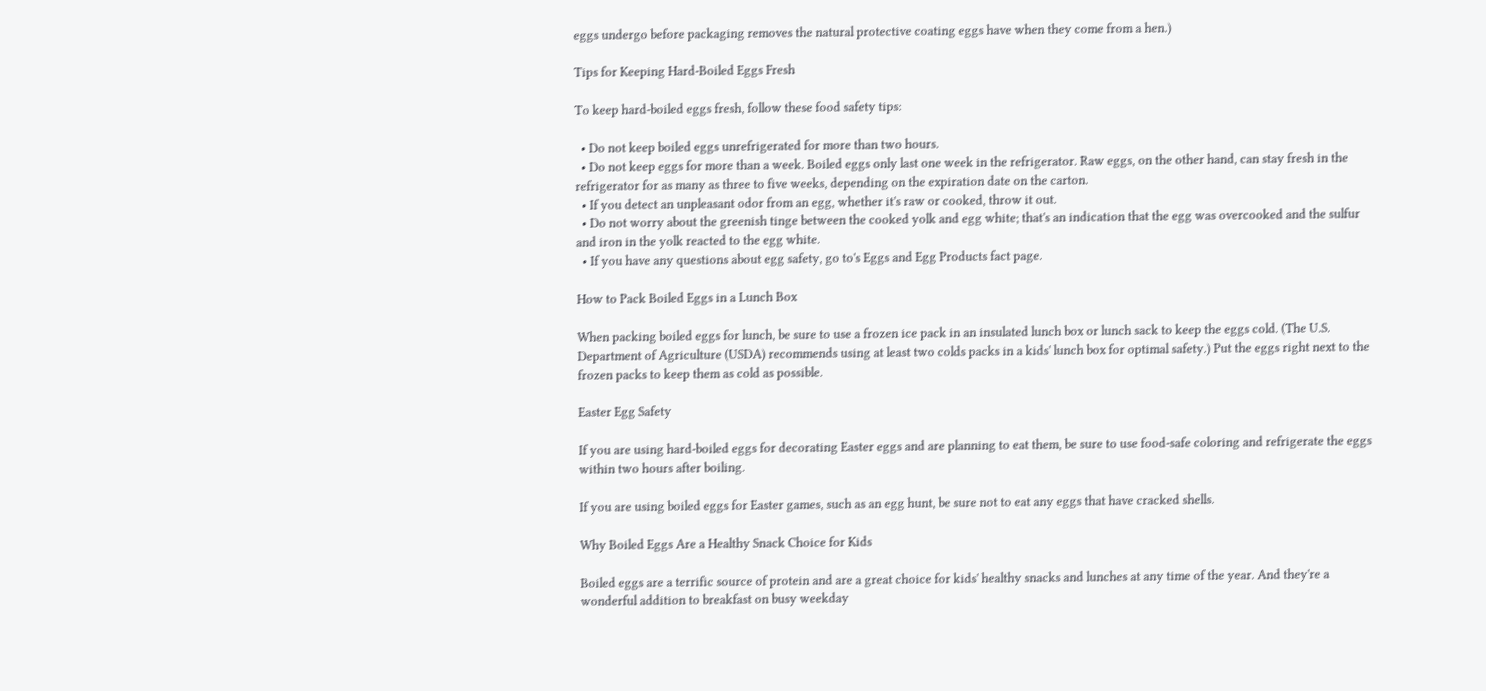eggs undergo before packaging removes the natural protective coating eggs have when they come from a hen.)

Tips for Keeping Hard-Boiled Eggs Fresh

To keep hard-boiled eggs fresh, follow these food safety tips:

  • Do not keep boiled eggs unrefrigerated for more than two hours.
  • Do not keep eggs for more than a week. Boiled eggs only last one week in the refrigerator. Raw eggs, on the other hand, can stay fresh in the refrigerator for as many as three to five weeks, depending on the expiration date on the carton.
  • If you detect an unpleasant odor from an egg, whether it's raw or cooked, throw it out.
  • Do not worry about the greenish tinge between the cooked yolk and egg white; that's an indication that the egg was overcooked and the sulfur and iron in the yolk reacted to the egg white.
  • If you have any questions about egg safety, go to's Eggs and Egg Products fact page.

How to Pack Boiled Eggs in a Lunch Box

When packing boiled eggs for lunch, be sure to use a frozen ice pack in an insulated lunch box or lunch sack to keep the eggs cold. (The U.S. Department of Agriculture (USDA) recommends using at least two colds packs in a kids' lunch box for optimal safety.) Put the eggs right next to the frozen packs to keep them as cold as possible.

Easter Egg Safety

If you are using hard-boiled eggs for decorating Easter eggs and are planning to eat them, be sure to use food-safe coloring and refrigerate the eggs within two hours after boiling.

If you are using boiled eggs for Easter games, such as an egg hunt, be sure not to eat any eggs that have cracked shells.

Why Boiled Eggs Are a Healthy Snack Choice for Kids

Boiled eggs are a terrific source of protein and are a great choice for kids' healthy snacks and lunches at any time of the year. And they're a wonderful addition to breakfast on busy weekday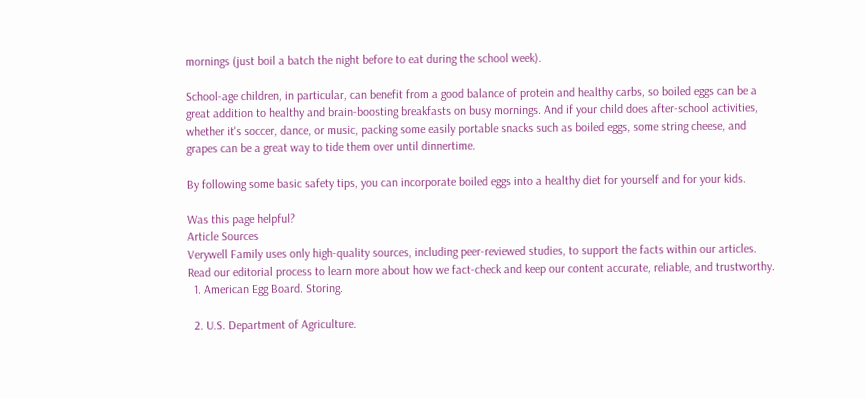mornings (just boil a batch the night before to eat during the school week).

School-age children, in particular, can benefit from a good balance of protein and healthy carbs, so boiled eggs can be a great addition to healthy and brain-boosting breakfasts on busy mornings. And if your child does after-school activities, whether it's soccer, dance, or music, packing some easily portable snacks such as boiled eggs, some string cheese, and grapes can be a great way to tide them over until dinnertime.

By following some basic safety tips, you can incorporate boiled eggs into a healthy diet for yourself and for your kids.

Was this page helpful?
Article Sources
Verywell Family uses only high-quality sources, including peer-reviewed studies, to support the facts within our articles. Read our editorial process to learn more about how we fact-check and keep our content accurate, reliable, and trustworthy.
  1. American Egg Board. Storing.

  2. U.S. Department of Agriculture.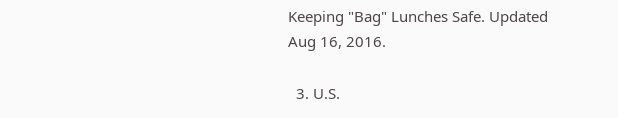Keeping "Bag" Lunches Safe. Updated Aug 16, 2016.

  3. U.S.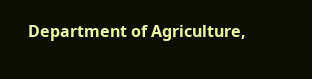Department of Agriculture,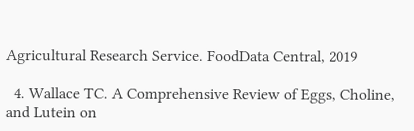Agricultural Research Service. FoodData Central, 2019

  4. Wallace TC. A Comprehensive Review of Eggs, Choline, and Lutein on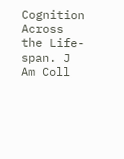Cognition Across the Life-span. J Am Coll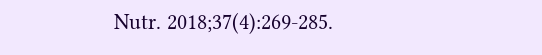Nutr. 2018;37(4):269-285.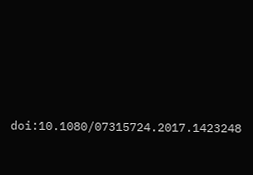doi:10.1080/07315724.2017.1423248